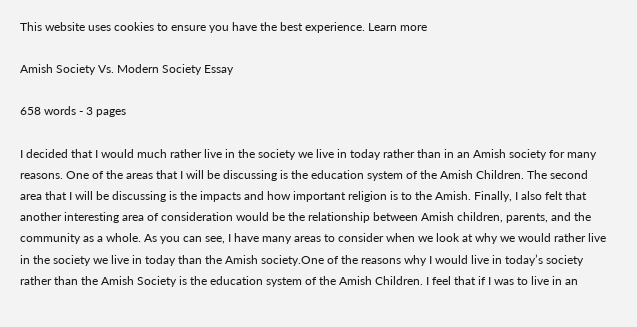This website uses cookies to ensure you have the best experience. Learn more

Amish Society Vs. Modern Society Essay

658 words - 3 pages

I decided that I would much rather live in the society we live in today rather than in an Amish society for many reasons. One of the areas that I will be discussing is the education system of the Amish Children. The second area that I will be discussing is the impacts and how important religion is to the Amish. Finally, I also felt that another interesting area of consideration would be the relationship between Amish children, parents, and the community as a whole. As you can see, I have many areas to consider when we look at why we would rather live in the society we live in today than the Amish society.One of the reasons why I would live in today’s society rather than the Amish Society is the education system of the Amish Children. I feel that if I was to live in an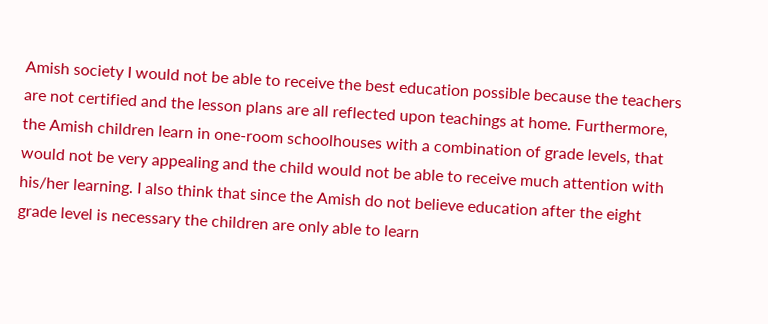Amish society I would not be able to receive the best education possible because the teachers are not certified and the lesson plans are all reflected upon teachings at home. Furthermore, the Amish children learn in one-room schoolhouses with a combination of grade levels, that would not be very appealing and the child would not be able to receive much attention with his/her learning. I also think that since the Amish do not believe education after the eight grade level is necessary the children are only able to learn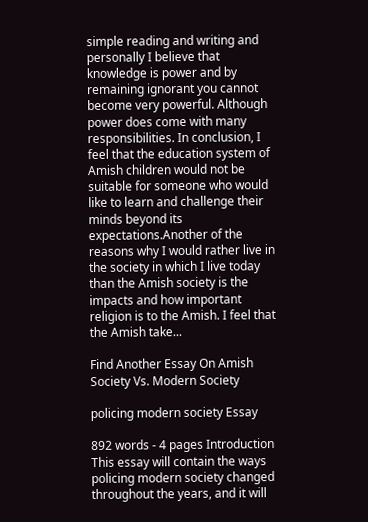simple reading and writing and personally I believe that knowledge is power and by remaining ignorant you cannot become very powerful. Although power does come with many responsibilities. In conclusion, I feel that the education system of Amish children would not be suitable for someone who would like to learn and challenge their minds beyond its expectations.Another of the reasons why I would rather live in the society in which I live today than the Amish society is the impacts and how important religion is to the Amish. I feel that the Amish take...

Find Another Essay On Amish Society Vs. Modern Society

policing modern society Essay

892 words - 4 pages Introduction This essay will contain the ways policing modern society changed throughout the years, and it will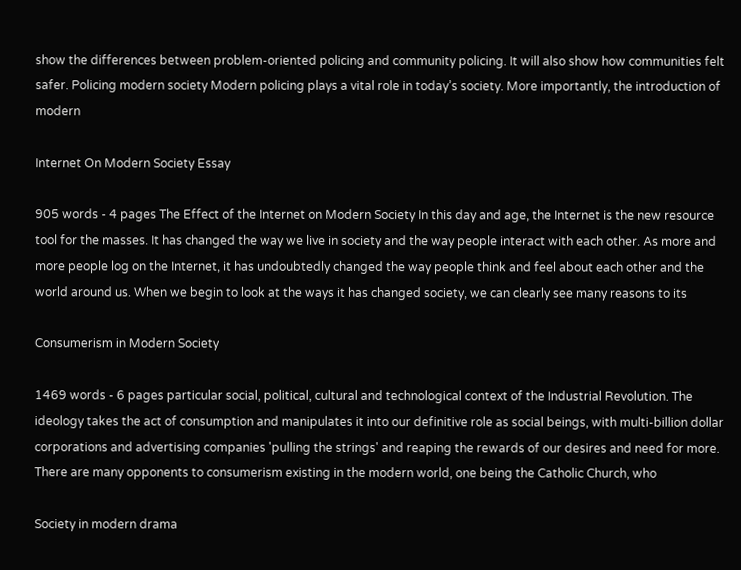show the differences between problem-oriented policing and community policing. It will also show how communities felt safer. Policing modern society Modern policing plays a vital role in today’s society. More importantly, the introduction of modern

Internet On Modern Society Essay

905 words - 4 pages The Effect of the Internet on Modern Society In this day and age, the Internet is the new resource tool for the masses. It has changed the way we live in society and the way people interact with each other. As more and more people log on the Internet, it has undoubtedly changed the way people think and feel about each other and the world around us. When we begin to look at the ways it has changed society, we can clearly see many reasons to its

Consumerism in Modern Society

1469 words - 6 pages particular social, political, cultural and technological context of the Industrial Revolution. The ideology takes the act of consumption and manipulates it into our definitive role as social beings, with multi-billion dollar corporations and advertising companies 'pulling the strings' and reaping the rewards of our desires and need for more. There are many opponents to consumerism existing in the modern world, one being the Catholic Church, who

Society in modern drama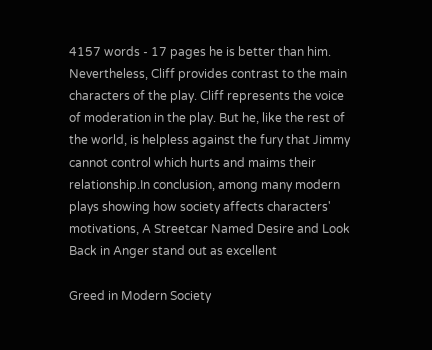4157 words - 17 pages he is better than him. Nevertheless, Cliff provides contrast to the main characters of the play. Cliff represents the voice of moderation in the play. But he, like the rest of the world, is helpless against the fury that Jimmy cannot control which hurts and maims their relationship.In conclusion, among many modern plays showing how society affects characters' motivations, A Streetcar Named Desire and Look Back in Anger stand out as excellent

Greed in Modern Society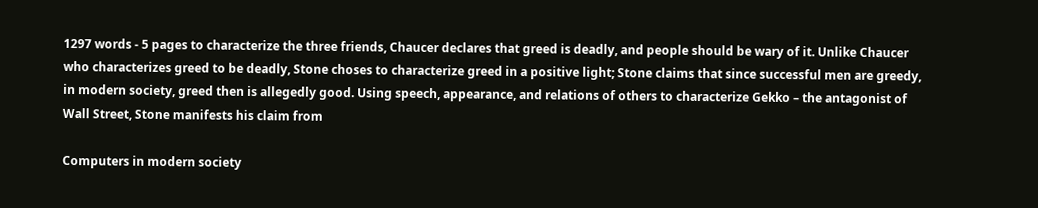1297 words - 5 pages to characterize the three friends, Chaucer declares that greed is deadly, and people should be wary of it. Unlike Chaucer who characterizes greed to be deadly, Stone choses to characterize greed in a positive light; Stone claims that since successful men are greedy, in modern society, greed then is allegedly good. Using speech, appearance, and relations of others to characterize Gekko – the antagonist of Wall Street, Stone manifests his claim from

Computers in modern society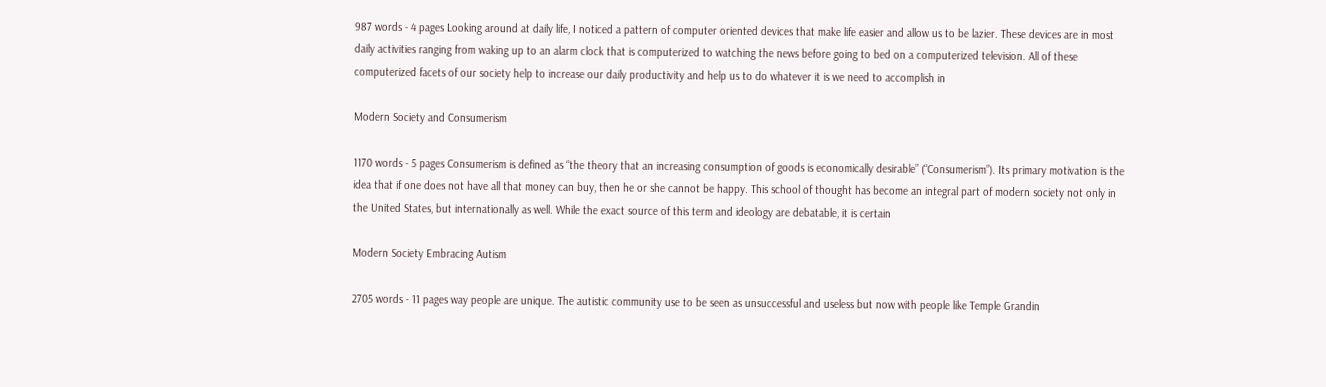987 words - 4 pages Looking around at daily life, I noticed a pattern of computer oriented devices that make life easier and allow us to be lazier. These devices are in most daily activities ranging from waking up to an alarm clock that is computerized to watching the news before going to bed on a computerized television. All of these computerized facets of our society help to increase our daily productivity and help us to do whatever it is we need to accomplish in

Modern Society and Consumerism

1170 words - 5 pages Consumerism is defined as “the theory that an increasing consumption of goods is economically desirable” (“Consumerism”). Its primary motivation is the idea that if one does not have all that money can buy, then he or she cannot be happy. This school of thought has become an integral part of modern society not only in the United States, but internationally as well. While the exact source of this term and ideology are debatable, it is certain

Modern Society Embracing Autism

2705 words - 11 pages way people are unique. The autistic community use to be seen as unsuccessful and useless but now with people like Temple Grandin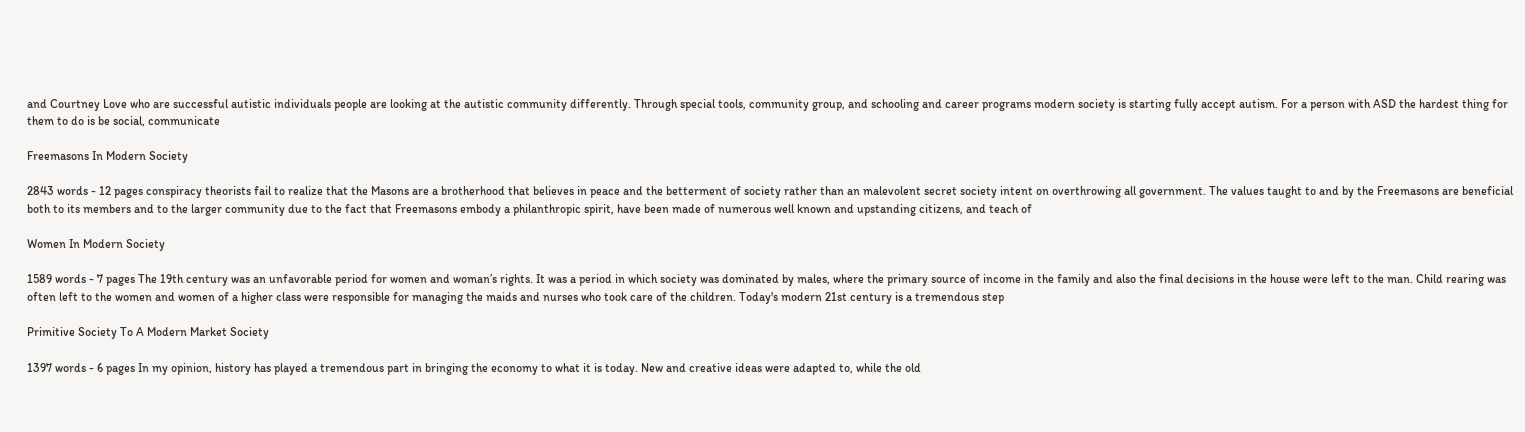and Courtney Love who are successful autistic individuals people are looking at the autistic community differently. Through special tools, community group, and schooling and career programs modern society is starting fully accept autism. For a person with ASD the hardest thing for them to do is be social, communicate

Freemasons In Modern Society

2843 words - 12 pages conspiracy theorists fail to realize that the Masons are a brotherhood that believes in peace and the betterment of society rather than an malevolent secret society intent on overthrowing all government. The values taught to and by the Freemasons are beneficial both to its members and to the larger community due to the fact that Freemasons embody a philanthropic spirit, have been made of numerous well known and upstanding citizens, and teach of

Women In Modern Society

1589 words - 7 pages The 19th century was an unfavorable period for women and woman’s rights. It was a period in which society was dominated by males, where the primary source of income in the family and also the final decisions in the house were left to the man. Child rearing was often left to the women and women of a higher class were responsible for managing the maids and nurses who took care of the children. Today's modern 21st century is a tremendous step

Primitive Society To A Modern Market Society

1397 words - 6 pages In my opinion, history has played a tremendous part in bringing the economy to what it is today. New and creative ideas were adapted to, while the old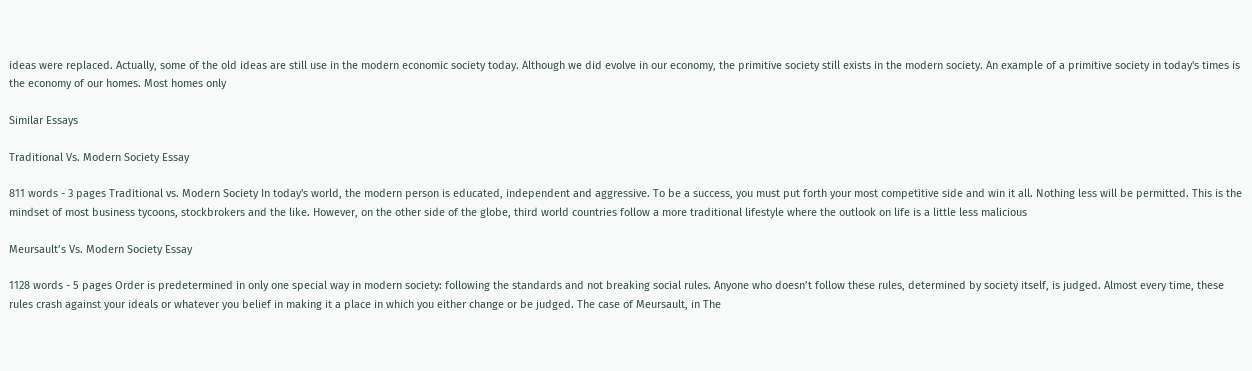ideas were replaced. Actually, some of the old ideas are still use in the modern economic society today. Although we did evolve in our economy, the primitive society still exists in the modern society. An example of a primitive society in today's times is the economy of our homes. Most homes only

Similar Essays

Traditional Vs. Modern Society Essay

811 words - 3 pages Traditional vs. Modern Society In today's world, the modern person is educated, independent and aggressive. To be a success, you must put forth your most competitive side and win it all. Nothing less will be permitted. This is the mindset of most business tycoons, stockbrokers and the like. However, on the other side of the globe, third world countries follow a more traditional lifestyle where the outlook on life is a little less malicious

Meursault’s Vs. Modern Society Essay

1128 words - 5 pages Order is predetermined in only one special way in modern society: following the standards and not breaking social rules. Anyone who doesn’t follow these rules, determined by society itself, is judged. Almost every time, these rules crash against your ideals or whatever you belief in making it a place in which you either change or be judged. The case of Meursault, in The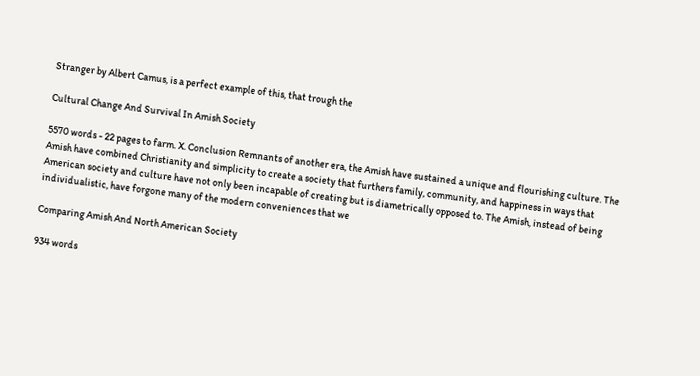Stranger by Albert Camus, is a perfect example of this, that trough the

Cultural Change And Survival In Amish Society

5570 words - 22 pages to farm. X. Conclusion Remnants of another era, the Amish have sustained a unique and flourishing culture. The Amish have combined Christianity and simplicity to create a society that furthers family, community, and happiness in ways that American society and culture have not only been incapable of creating but is diametrically opposed to. The Amish, instead of being individualistic, have forgone many of the modern conveniences that we

Comparing Amish And North American Society

934 words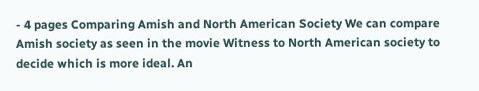- 4 pages Comparing Amish and North American Society We can compare Amish society as seen in the movie Witness to North American society to decide which is more ideal. An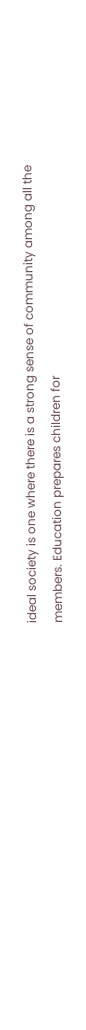ideal society is one where there is a strong sense of community among all the members. Education prepares children for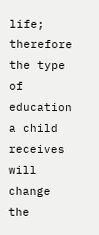life; therefore the type of education a child receives will change the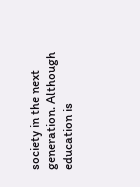society in the next generation. Although education is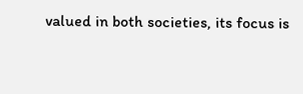valued in both societies, its focus is